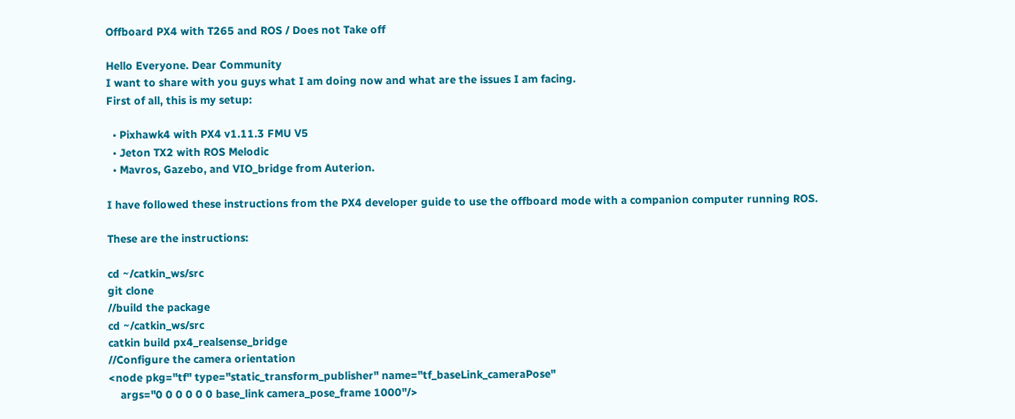Offboard PX4 with T265 and ROS / Does not Take off

Hello Everyone. Dear Community
I want to share with you guys what I am doing now and what are the issues I am facing.
First of all, this is my setup:

  • Pixhawk4 with PX4 v1.11.3 FMU V5
  • Jeton TX2 with ROS Melodic
  • Mavros, Gazebo, and VIO_bridge from Auterion.

I have followed these instructions from the PX4 developer guide to use the offboard mode with a companion computer running ROS.

These are the instructions:

cd ~/catkin_ws/src
git clone
//build the package
cd ~/catkin_ws/src
catkin build px4_realsense_bridge
//Configure the camera orientation
<node pkg="tf" type="static_transform_publisher" name="tf_baseLink_cameraPose"
    args="0 0 0 0 0 0 base_link camera_pose_frame 1000"/>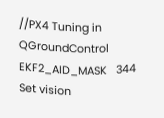//PX4 Tuning in QGroundControl
EKF2_AID_MASK   344    Set vision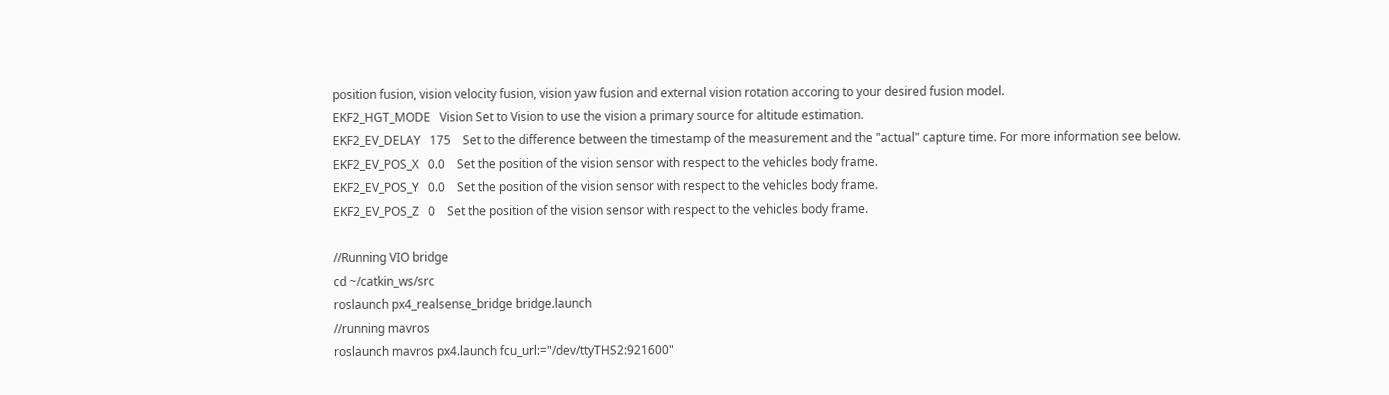position fusion, vision velocity fusion, vision yaw fusion and external vision rotation accoring to your desired fusion model.
EKF2_HGT_MODE   Vision Set to Vision to use the vision a primary source for altitude estimation.
EKF2_EV_DELAY   175    Set to the difference between the timestamp of the measurement and the "actual" capture time. For more information see below.
EKF2_EV_POS_X   0.0    Set the position of the vision sensor with respect to the vehicles body frame.
EKF2_EV_POS_Y   0.0    Set the position of the vision sensor with respect to the vehicles body frame.
EKF2_EV_POS_Z   0    Set the position of the vision sensor with respect to the vehicles body frame.

//Running VIO bridge
cd ~/catkin_ws/src
roslaunch px4_realsense_bridge bridge.launch
//running mavros
roslaunch mavros px4.launch fcu_url:="/dev/ttyTHS2:921600"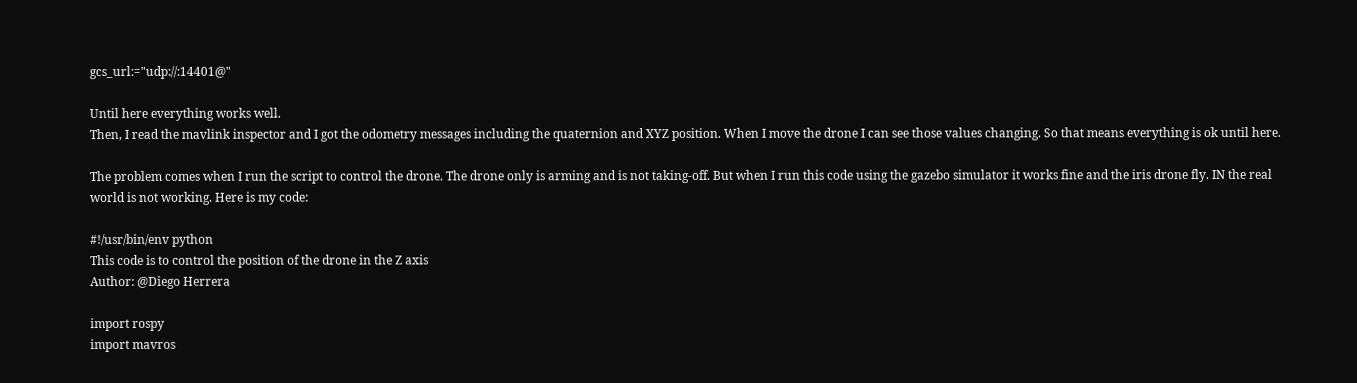gcs_url:="udp://:14401@"

Until here everything works well.
Then, I read the mavlink inspector and I got the odometry messages including the quaternion and XYZ position. When I move the drone I can see those values changing. So that means everything is ok until here.

The problem comes when I run the script to control the drone. The drone only is arming and is not taking-off. But when I run this code using the gazebo simulator it works fine and the iris drone fly. IN the real world is not working. Here is my code:

#!/usr/bin/env python
This code is to control the position of the drone in the Z axis
Author: @Diego Herrera

import rospy
import mavros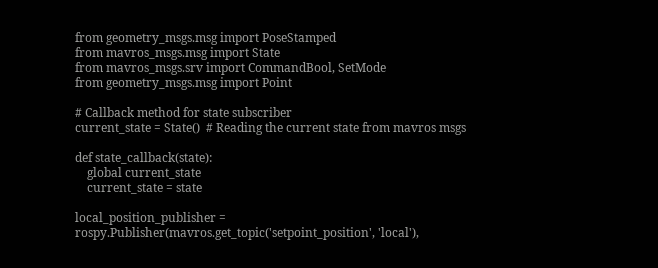from geometry_msgs.msg import PoseStamped
from mavros_msgs.msg import State
from mavros_msgs.srv import CommandBool, SetMode
from geometry_msgs.msg import Point

# Callback method for state subscriber
current_state = State()  # Reading the current state from mavros msgs

def state_callback(state):
    global current_state
    current_state = state

local_position_publisher = rospy.Publisher(mavros.get_topic('setpoint_position', 'local'),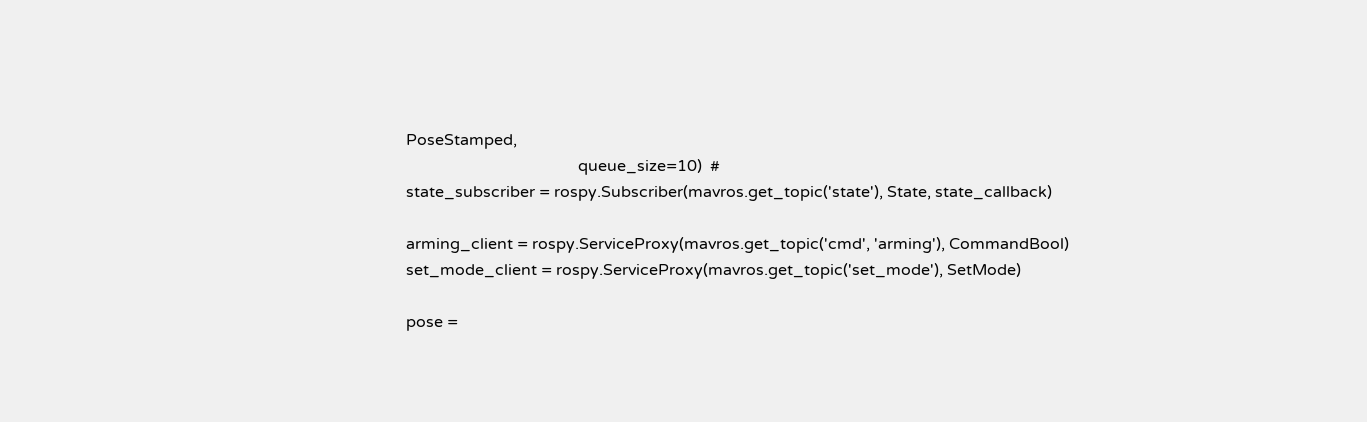PoseStamped,
                                           queue_size=10)  #
state_subscriber = rospy.Subscriber(mavros.get_topic('state'), State, state_callback)

arming_client = rospy.ServiceProxy(mavros.get_topic('cmd', 'arming'), CommandBool)
set_mode_client = rospy.ServiceProxy(mavros.get_topic('set_mode'), SetMode)

pose =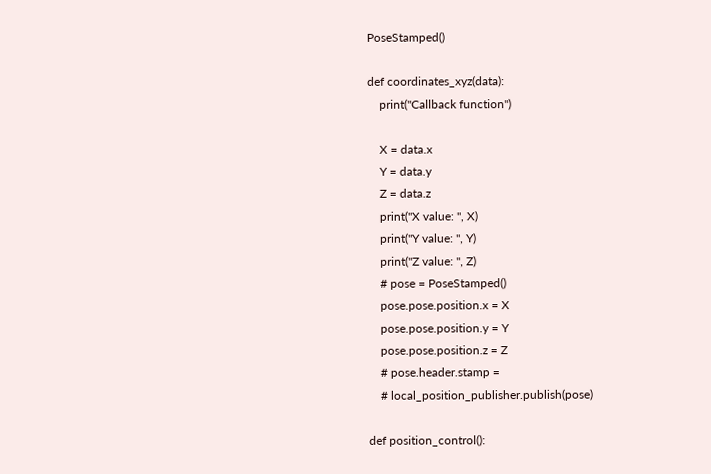PoseStamped()

def coordinates_xyz(data):
    print("Callback function")

    X = data.x
    Y = data.y
    Z = data.z
    print("X value: ", X)
    print("Y value: ", Y)
    print("Z value: ", Z)
    # pose = PoseStamped()
    pose.pose.position.x = X
    pose.pose.position.y = Y
    pose.pose.position.z = Z
    # pose.header.stamp =
    # local_position_publisher.publish(pose)

def position_control():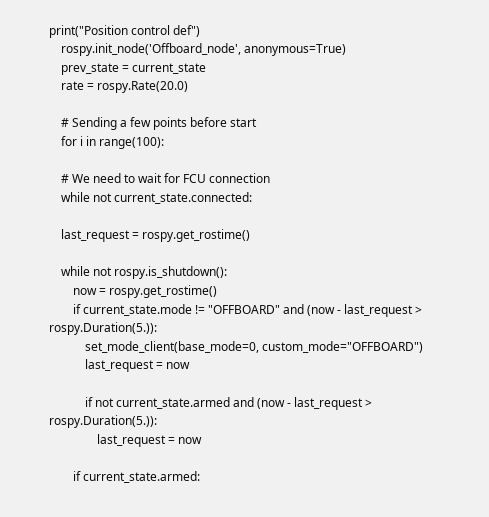print("Position control def")
    rospy.init_node('Offboard_node', anonymous=True)
    prev_state = current_state
    rate = rospy.Rate(20.0)

    # Sending a few points before start
    for i in range(100):

    # We need to wait for FCU connection
    while not current_state.connected:

    last_request = rospy.get_rostime()

    while not rospy.is_shutdown():
        now = rospy.get_rostime()
        if current_state.mode != "OFFBOARD" and (now - last_request > rospy.Duration(5.)):
            set_mode_client(base_mode=0, custom_mode="OFFBOARD")
            last_request = now

            if not current_state.armed and (now - last_request > rospy.Duration(5.)):
                last_request = now

        if current_state.armed: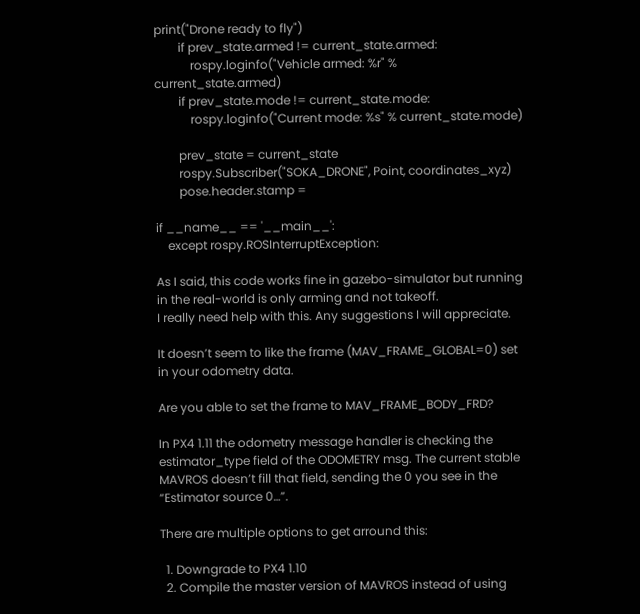print("Drone ready to fly")
        if prev_state.armed != current_state.armed:
            rospy.loginfo("Vehicle armed: %r" % current_state.armed)
        if prev_state.mode != current_state.mode:
            rospy.loginfo("Current mode: %s" % current_state.mode)

        prev_state = current_state
        rospy.Subscriber("SOKA_DRONE", Point, coordinates_xyz)
        pose.header.stamp =

if __name__ == '__main__':
    except rospy.ROSInterruptException:

As I said, this code works fine in gazebo-simulator but running in the real-world is only arming and not takeoff.
I really need help with this. Any suggestions I will appreciate.

It doesn’t seem to like the frame (MAV_FRAME_GLOBAL=0) set in your odometry data.

Are you able to set the frame to MAV_FRAME_BODY_FRD?

In PX4 1.11 the odometry message handler is checking the estimator_type field of the ODOMETRY msg. The current stable MAVROS doesn’t fill that field, sending the 0 you see in the “Estimator source 0…”.

There are multiple options to get arround this:

  1. Downgrade to PX4 1.10
  2. Compile the master version of MAVROS instead of using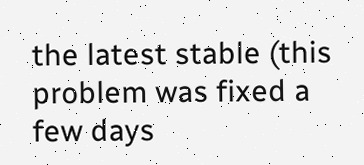the latest stable (this problem was fixed a few days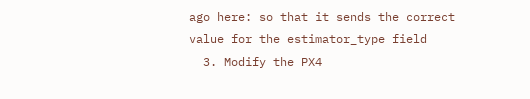ago here: so that it sends the correct value for the estimator_type field
  3. Modify the PX4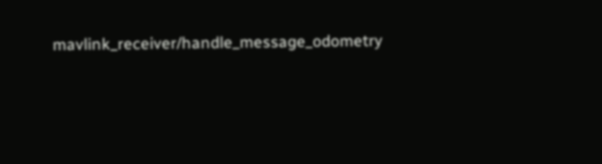mavlink_receiver/handle_message_odometry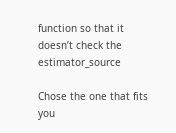function so that it doesn’t check the estimator_source

Chose the one that fits you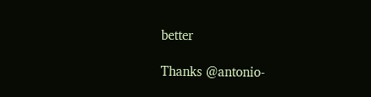better

Thanks @antonio-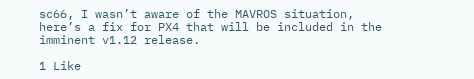sc66, I wasn’t aware of the MAVROS situation, here’s a fix for PX4 that will be included in the imminent v1.12 release.

1 Like